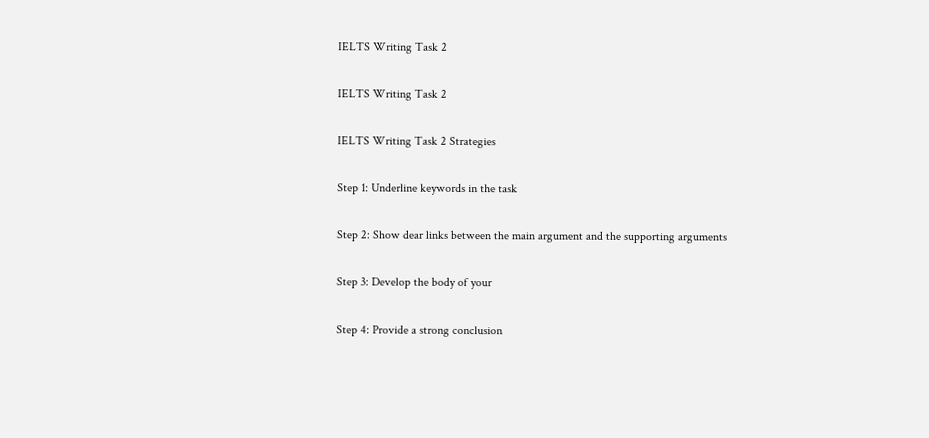IELTS Writing Task 2

IELTS Writing Task 2

IELTS Writing Task 2 Strategies

Step 1: Underline keywords in the task

Step 2: Show dear links between the main argument and the supporting arguments

Step 3: Develop the body of your

Step 4: Provide a strong conclusion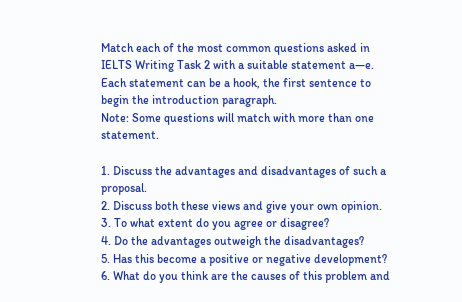Match each of the most common questions asked in IELTS Writing Task 2 with a suitable statement a—e. Each statement can be a hook, the first sentence to begin the introduction paragraph.
Note: Some questions will match with more than one statement.

1. Discuss the advantages and disadvantages of such a proposal.
2. Discuss both these views and give your own opinion.
3. To what extent do you agree or disagree?
4. Do the advantages outweigh the disadvantages?
5. Has this become a positive or negative development?
6. What do you think are the causes of this problem and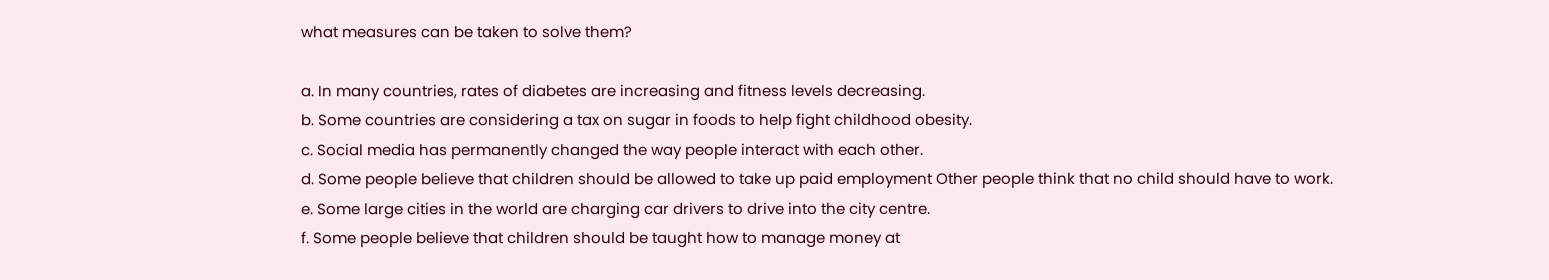what measures can be taken to solve them?

a. In many countries, rates of diabetes are increasing and fitness levels decreasing.
b. Some countries are considering a tax on sugar in foods to help fight childhood obesity.
c. Social media has permanently changed the way people interact with each other.
d. Some people believe that children should be allowed to take up paid employment Other people think that no child should have to work.
e. Some large cities in the world are charging car drivers to drive into the city centre.
f. Some people believe that children should be taught how to manage money at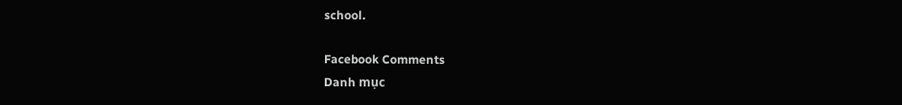school.

Facebook Comments
Danh mục